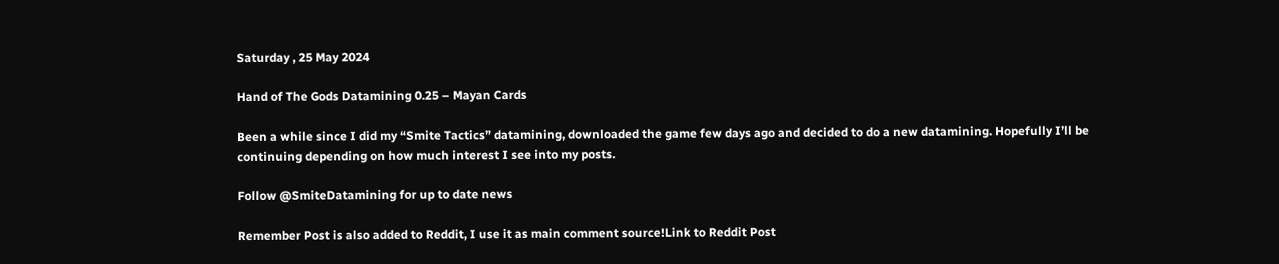Saturday , 25 May 2024

Hand of The Gods Datamining 0.25 – Mayan Cards

Been a while since I did my “Smite Tactics” datamining, downloaded the game few days ago and decided to do a new datamining. Hopefully I’ll be continuing depending on how much interest I see into my posts.

Follow @SmiteDatamining for up to date news

Remember Post is also added to Reddit, I use it as main comment source!Link to Reddit Post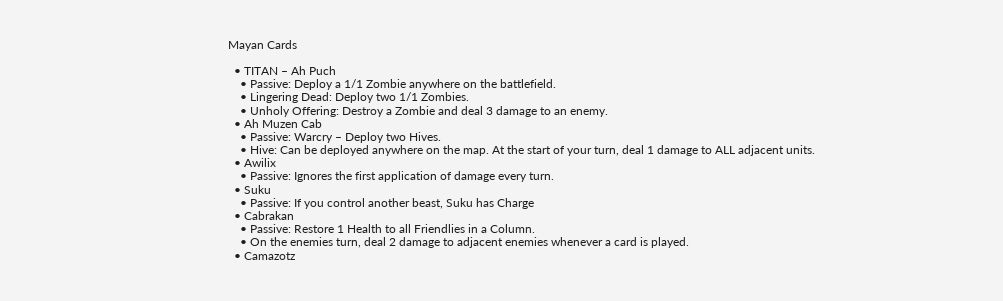Mayan Cards

  • TITAN – Ah Puch
    • Passive: Deploy a 1/1 Zombie anywhere on the battlefield.
    • Lingering Dead: Deploy two 1/1 Zombies.
    • Unholy Offering: Destroy a Zombie and deal 3 damage to an enemy.
  • Ah Muzen Cab
    • Passive: Warcry – Deploy two Hives.
    • Hive: Can be deployed anywhere on the map. At the start of your turn, deal 1 damage to ALL adjacent units.
  • Awilix
    • Passive: Ignores the first application of damage every turn.
  • Suku
    • Passive: If you control another beast, Suku has Charge
  • Cabrakan
    • Passive: Restore 1 Health to all Friendlies in a Column.
    • On the enemies turn, deal 2 damage to adjacent enemies whenever a card is played.
  • Camazotz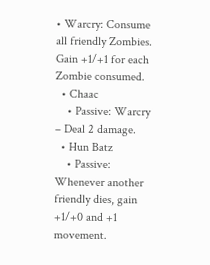• Warcry: Consume all friendly Zombies. Gain +1/+1 for each Zombie consumed.
  • Chaac
    • Passive: Warcry – Deal 2 damage.
  • Hun Batz
    • Passive: Whenever another friendly dies, gain +1/+0 and +1 movement.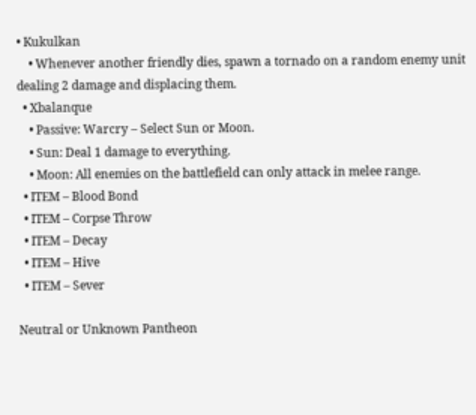• Kukulkan
    • Whenever another friendly dies, spawn a tornado on a random enemy unit dealing 2 damage and displacing them.
  • Xbalanque
    • Passive: Warcry – Select Sun or Moon.
    • Sun: Deal 1 damage to everything.
    • Moon: All enemies on the battlefield can only attack in melee range.
  • ITEM – Blood Bond
  • ITEM – Corpse Throw
  • ITEM – Decay
  • ITEM – Hive
  • ITEM – Sever

Neutral or Unknown Pantheon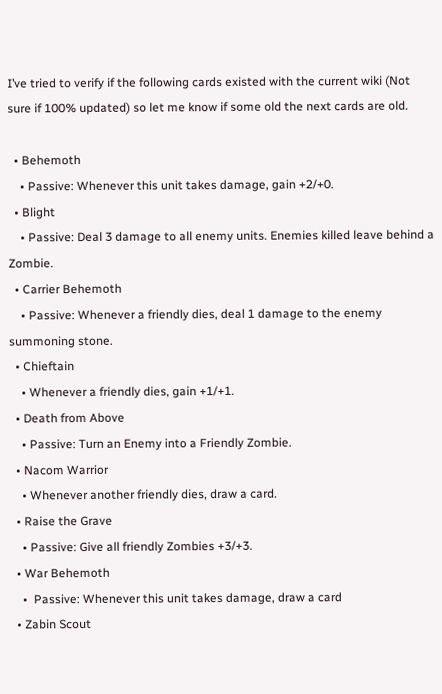I’ve tried to verify if the following cards existed with the current wiki (Not sure if 100% updated) so let me know if some old the next cards are old.

  • Behemoth
    • Passive: Whenever this unit takes damage, gain +2/+0.
  • Blight
    • Passive: Deal 3 damage to all enemy units. Enemies killed leave behind a Zombie.
  • Carrier Behemoth
    • Passive: Whenever a friendly dies, deal 1 damage to the enemy summoning stone.
  • Chieftain
    • Whenever a friendly dies, gain +1/+1.
  • Death from Above
    • Passive: Turn an Enemy into a Friendly Zombie.
  • Nacom Warrior
    • Whenever another friendly dies, draw a card.
  • Raise the Grave
    • Passive: Give all friendly Zombies +3/+3.
  • War Behemoth
    •  Passive: Whenever this unit takes damage, draw a card
  • Zabin Scout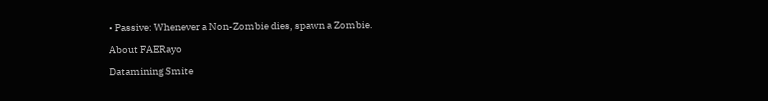• Passive: Whenever a Non-Zombie dies, spawn a Zombie.

About FAERayo

Datamining Smite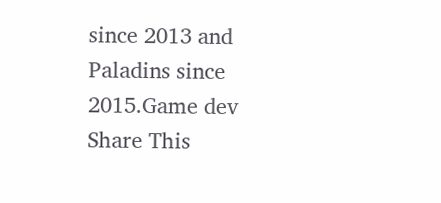since 2013 and Paladins since 2015.Game dev
Share This